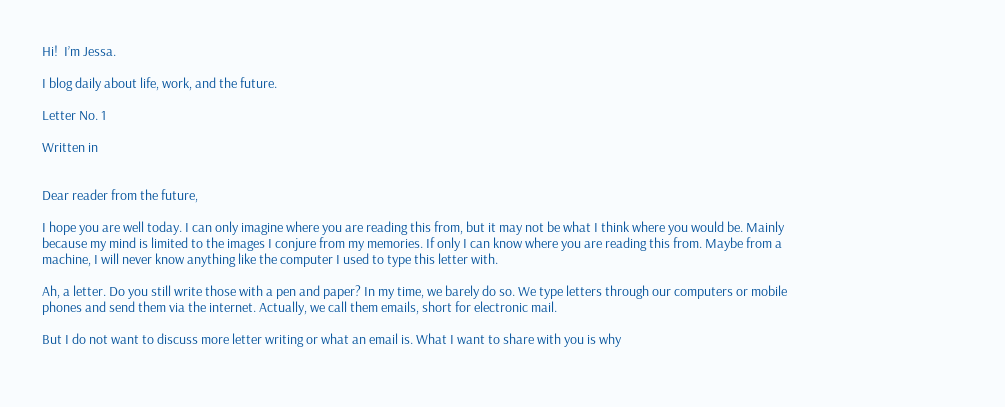Hi!  I’m Jessa.

I blog daily about life, work, and the future.

Letter No. 1

Written in


Dear reader from the future,

I hope you are well today. I can only imagine where you are reading this from, but it may not be what I think where you would be. Mainly because my mind is limited to the images I conjure from my memories. If only I can know where you are reading this from. Maybe from a machine, I will never know anything like the computer I used to type this letter with.

Ah, a letter. Do you still write those with a pen and paper? In my time, we barely do so. We type letters through our computers or mobile phones and send them via the internet. Actually, we call them emails, short for electronic mail.

But I do not want to discuss more letter writing or what an email is. What I want to share with you is why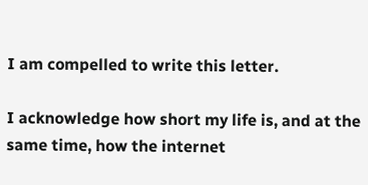I am compelled to write this letter.

I acknowledge how short my life is, and at the same time, how the internet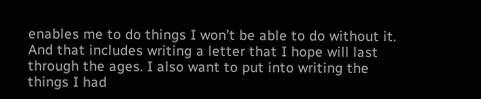enables me to do things I won’t be able to do without it. And that includes writing a letter that I hope will last through the ages. I also want to put into writing the things I had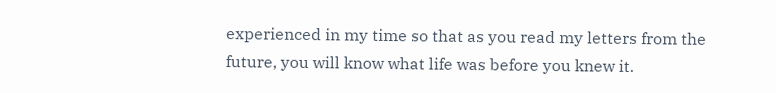experienced in my time so that as you read my letters from the future, you will know what life was before you knew it.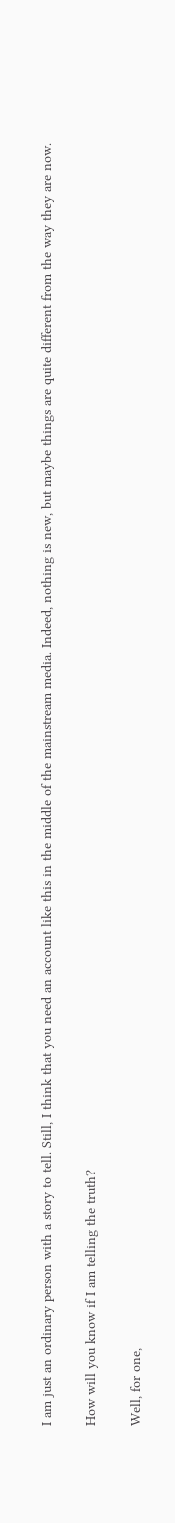I am just an ordinary person with a story to tell. Still, I think that you need an account like this in the middle of the mainstream media. Indeed, nothing is new, but maybe things are quite different from the way they are now.

How will you know if I am telling the truth?

Well, for one,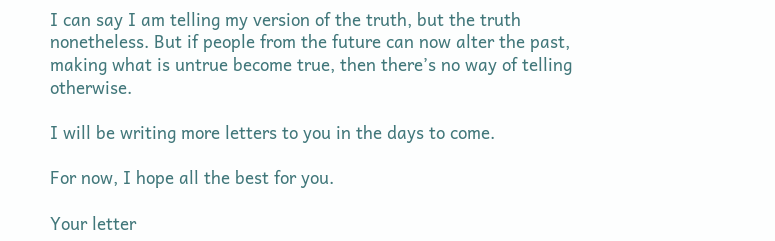I can say I am telling my version of the truth, but the truth nonetheless. But if people from the future can now alter the past, making what is untrue become true, then there’s no way of telling otherwise.

I will be writing more letters to you in the days to come.

For now, I hope all the best for you.

Your letter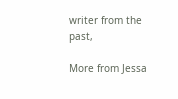writer from the past,

More from Jessa